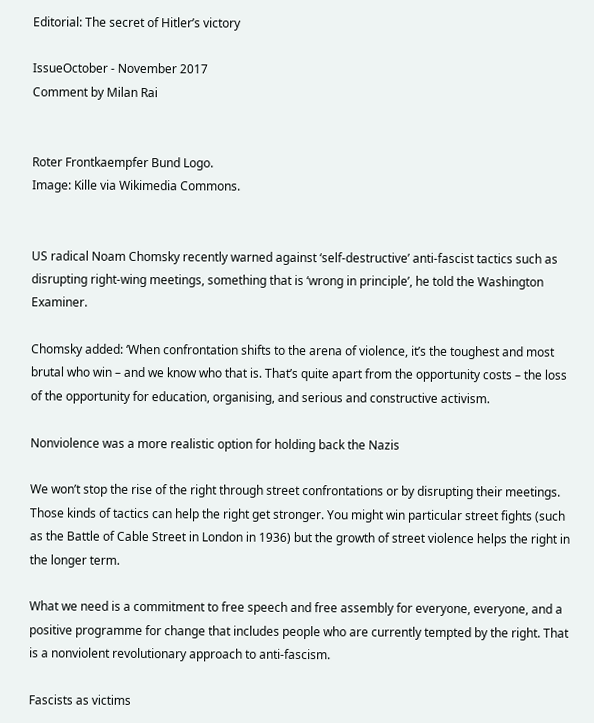Editorial: The secret of Hitler’s victory

IssueOctober - November 2017
Comment by Milan Rai


Roter Frontkaempfer Bund Logo.
Image: Kille via Wikimedia Commons.


US radical Noam Chomsky recently warned against ‘self-destructive’ anti-fascist tactics such as disrupting right-wing meetings, something that is ‘wrong in principle’, he told the Washington Examiner.

Chomsky added: ‘When confrontation shifts to the arena of violence, it’s the toughest and most brutal who win – and we know who that is. That’s quite apart from the opportunity costs – the loss of the opportunity for education, organising, and serious and constructive activism.

Nonviolence was a more realistic option for holding back the Nazis

We won’t stop the rise of the right through street confrontations or by disrupting their meetings. Those kinds of tactics can help the right get stronger. You might win particular street fights (such as the Battle of Cable Street in London in 1936) but the growth of street violence helps the right in the longer term.

What we need is a commitment to free speech and free assembly for everyone, everyone, and a positive programme for change that includes people who are currently tempted by the right. That is a nonviolent revolutionary approach to anti-fascism.

Fascists as victims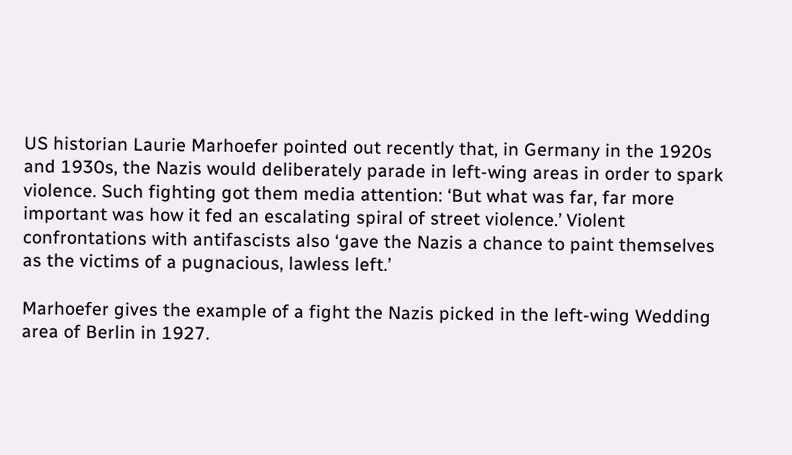US historian Laurie Marhoefer pointed out recently that, in Germany in the 1920s and 1930s, the Nazis would deliberately parade in left-wing areas in order to spark violence. Such fighting got them media attention: ‘But what was far, far more important was how it fed an escalating spiral of street violence.’ Violent confrontations with antifascists also ‘gave the Nazis a chance to paint themselves as the victims of a pugnacious, lawless left.’

Marhoefer gives the example of a fight the Nazis picked in the left-wing Wedding area of Berlin in 1927.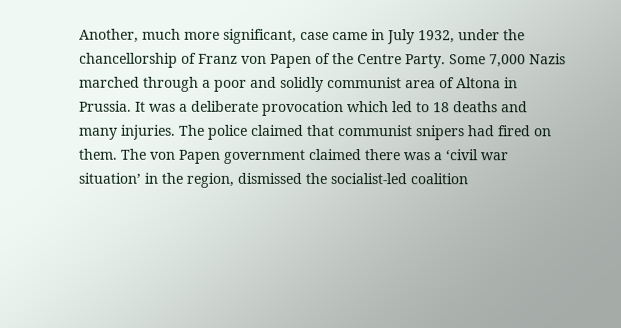Another, much more significant, case came in July 1932, under the chancellorship of Franz von Papen of the Centre Party. Some 7,000 Nazis marched through a poor and solidly communist area of Altona in Prussia. It was a deliberate provocation which led to 18 deaths and many injuries. The police claimed that communist snipers had fired on them. The von Papen government claimed there was a ‘civil war situation’ in the region, dismissed the socialist-led coalition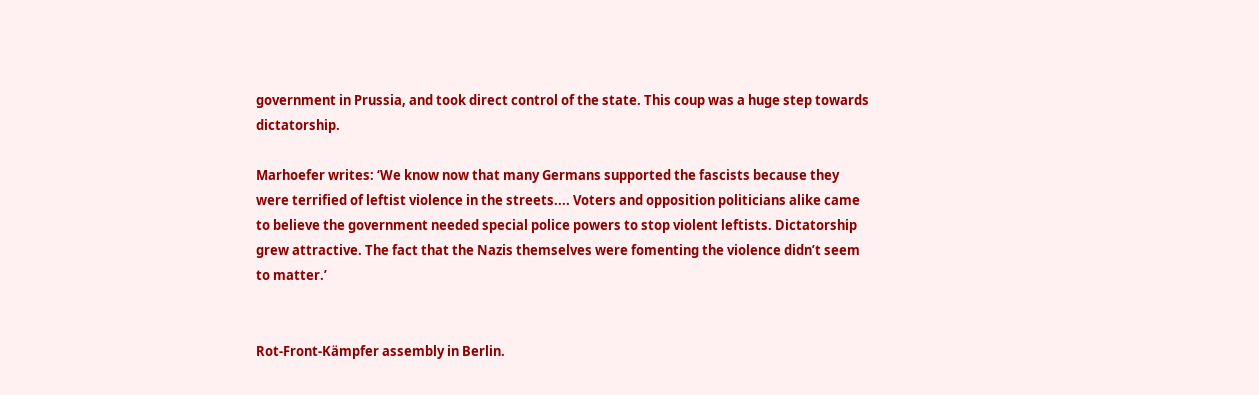government in Prussia, and took direct control of the state. This coup was a huge step towards dictatorship.

Marhoefer writes: ‘We know now that many Germans supported the fascists because they were terrified of leftist violence in the streets.... Voters and opposition politicians alike came to believe the government needed special police powers to stop violent leftists. Dictatorship grew attractive. The fact that the Nazis themselves were fomenting the violence didn’t seem to matter.’


Rot-Front-Kämpfer assembly in Berlin.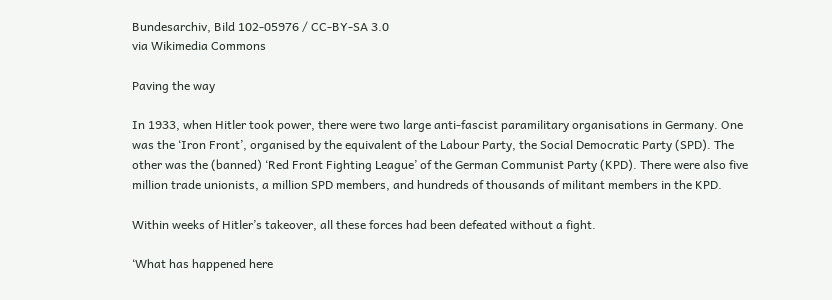Bundesarchiv, Bild 102-05976 / CC-BY-SA 3.0
via Wikimedia Commons

Paving the way

In 1933, when Hitler took power, there were two large anti-fascist paramilitary organisations in Germany. One was the ‘Iron Front’, organised by the equivalent of the Labour Party, the Social Democratic Party (SPD). The other was the (banned) ‘Red Front Fighting League’ of the German Communist Party (KPD). There were also five million trade unionists, a million SPD members, and hundreds of thousands of militant members in the KPD.

Within weeks of Hitler’s takeover, all these forces had been defeated without a fight.

‘What has happened here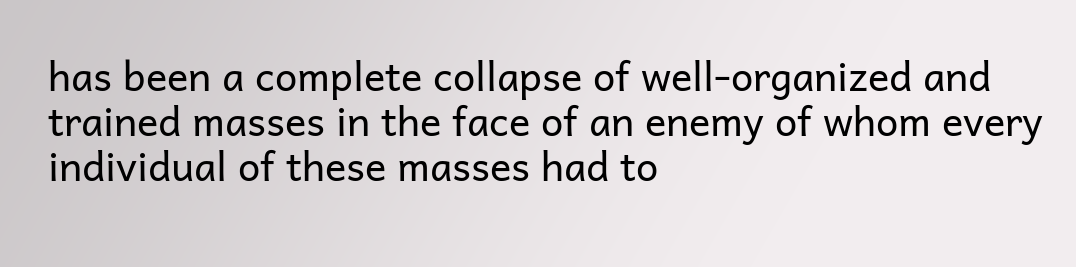has been a complete collapse of well-organized and trained masses in the face of an enemy of whom every individual of these masses had to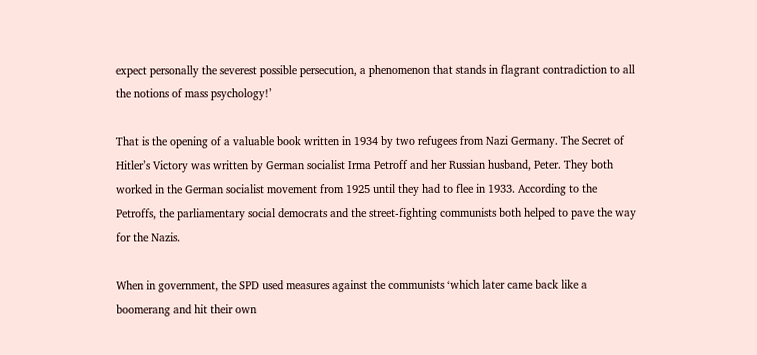expect personally the severest possible persecution, a phenomenon that stands in flagrant contradiction to all the notions of mass psychology!’

That is the opening of a valuable book written in 1934 by two refugees from Nazi Germany. The Secret of Hitler’s Victory was written by German socialist Irma Petroff and her Russian husband, Peter. They both worked in the German socialist movement from 1925 until they had to flee in 1933. According to the Petroffs, the parliamentary social democrats and the street-fighting communists both helped to pave the way for the Nazis.

When in government, the SPD used measures against the communists ‘which later came back like a boomerang and hit their own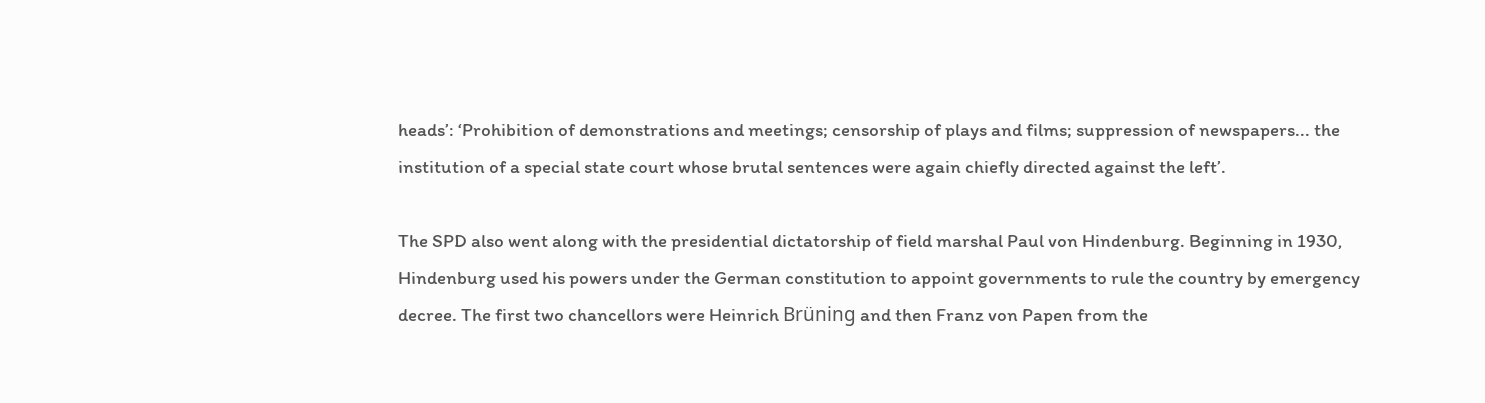heads’: ‘Prohibition of demonstrations and meetings; censorship of plays and films; suppression of newspapers... the institution of a special state court whose brutal sentences were again chiefly directed against the left’.

The SPD also went along with the presidential dictatorship of field marshal Paul von Hindenburg. Beginning in 1930, Hindenburg used his powers under the German constitution to appoint governments to rule the country by emergency decree. The first two chancellors were Heinrich Brüning and then Franz von Papen from the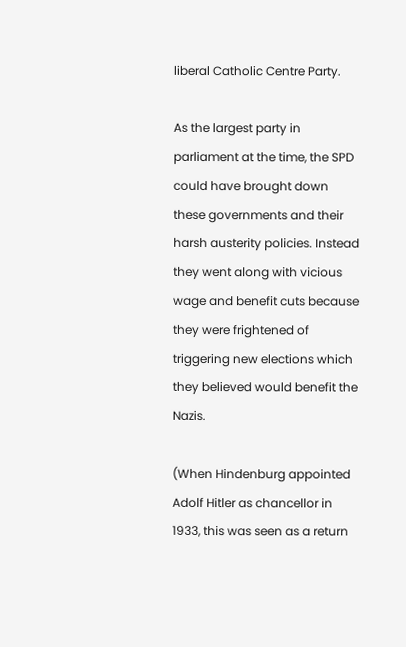liberal Catholic Centre Party.

As the largest party in parliament at the time, the SPD could have brought down these governments and their harsh austerity policies. Instead they went along with vicious wage and benefit cuts because they were frightened of triggering new elections which they believed would benefit the Nazis.

(When Hindenburg appointed Adolf Hitler as chancellor in 1933, this was seen as a return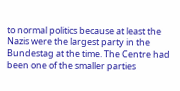to normal politics because at least the Nazis were the largest party in the Bundestag at the time. The Centre had been one of the smaller parties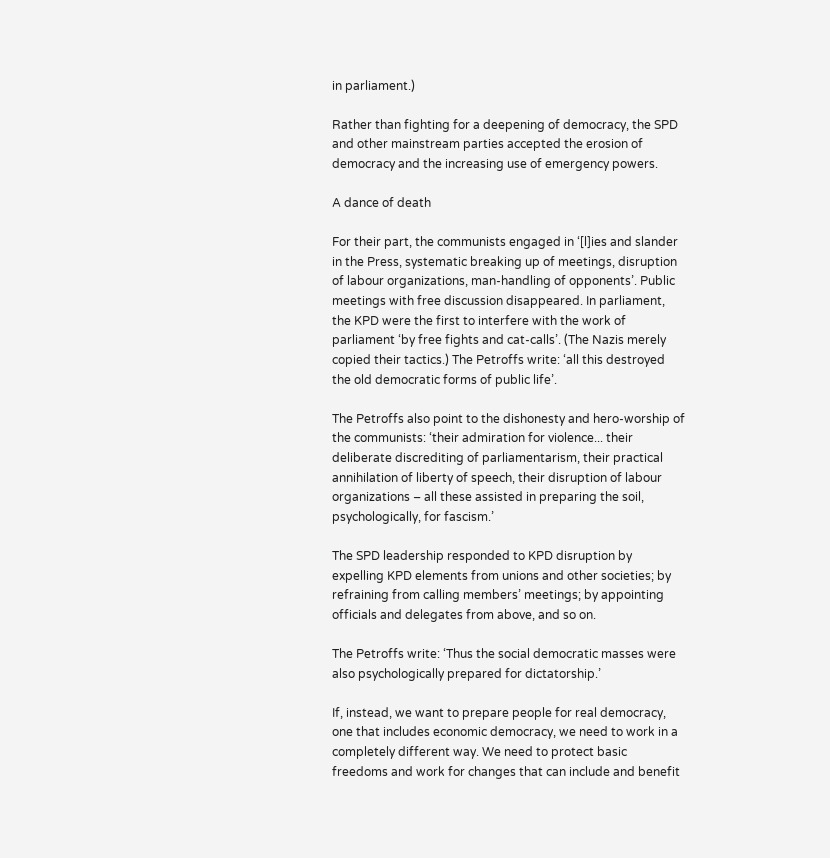in parliament.)

Rather than fighting for a deepening of democracy, the SPD and other mainstream parties accepted the erosion of democracy and the increasing use of emergency powers.

A dance of death

For their part, the communists engaged in ‘[l]ies and slander in the Press, systematic breaking up of meetings, disruption of labour organizations, man-handling of opponents’. Public meetings with free discussion disappeared. In parliament, the KPD were the first to interfere with the work of parliament ‘by free fights and cat-calls’. (The Nazis merely copied their tactics.) The Petroffs write: ‘all this destroyed the old democratic forms of public life’.

The Petroffs also point to the dishonesty and hero-worship of the communists: ‘their admiration for violence... their deliberate discrediting of parliamentarism, their practical annihilation of liberty of speech, their disruption of labour organizations – all these assisted in preparing the soil, psychologically, for fascism.’

The SPD leadership responded to KPD disruption by expelling KPD elements from unions and other societies; by refraining from calling members’ meetings; by appointing officials and delegates from above, and so on.

The Petroffs write: ‘Thus the social democratic masses were also psychologically prepared for dictatorship.’

If, instead, we want to prepare people for real democracy, one that includes economic democracy, we need to work in a completely different way. We need to protect basic freedoms and work for changes that can include and benefit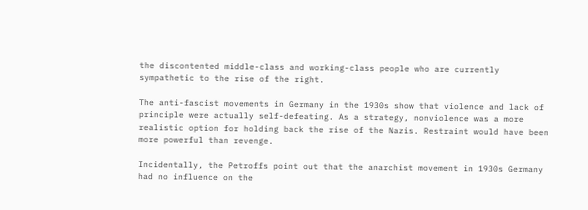the discontented middle-class and working-class people who are currently sympathetic to the rise of the right.

The anti-fascist movements in Germany in the 1930s show that violence and lack of principle were actually self-defeating. As a strategy, nonviolence was a more realistic option for holding back the rise of the Nazis. Restraint would have been more powerful than revenge.

Incidentally, the Petroffs point out that the anarchist movement in 1930s Germany had no influence on the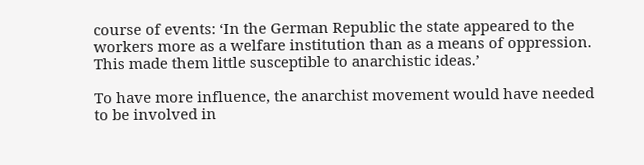course of events: ‘In the German Republic the state appeared to the workers more as a welfare institution than as a means of oppression. This made them little susceptible to anarchistic ideas.’

To have more influence, the anarchist movement would have needed to be involved in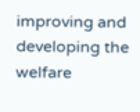improving and developing the welfare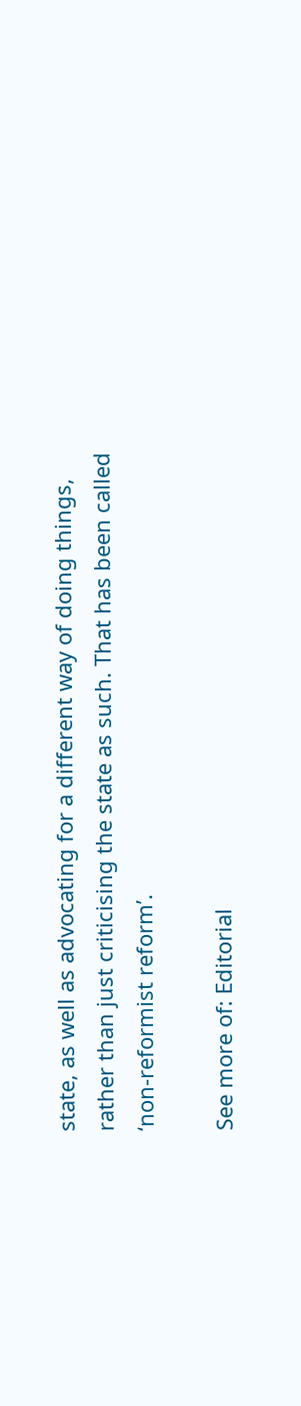state, as well as advocating for a different way of doing things, rather than just criticising the state as such. That has been called ‘non-reformist reform’.

See more of: Editorial